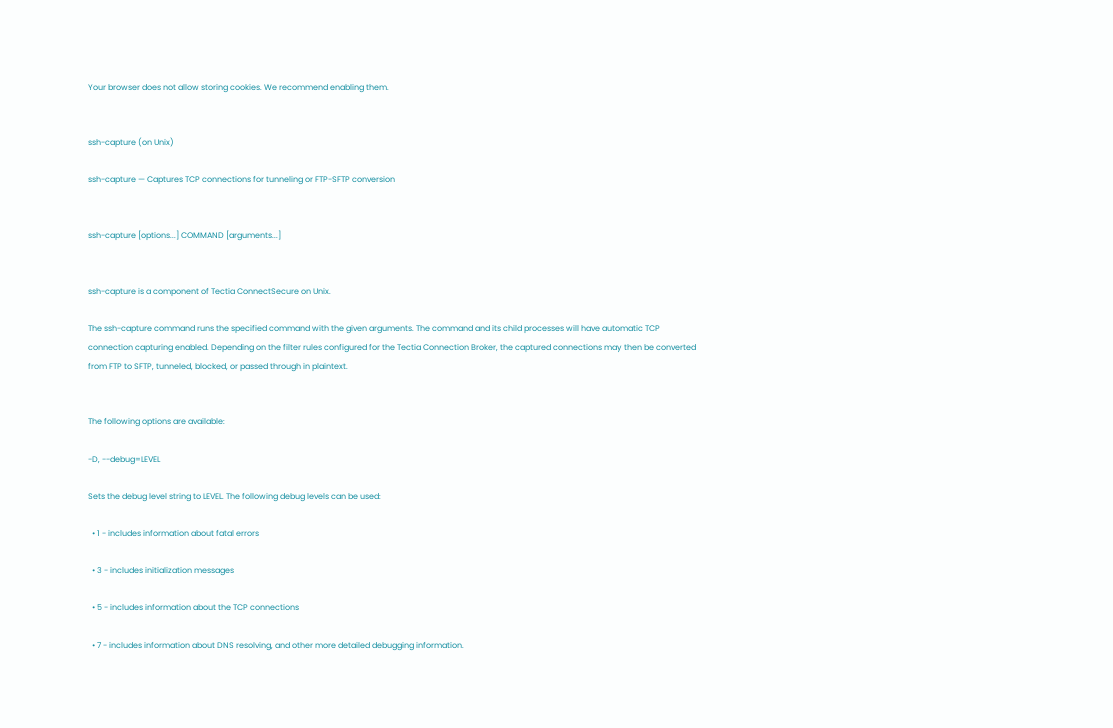Your browser does not allow storing cookies. We recommend enabling them.


ssh-capture (on Unix)

ssh-capture — Captures TCP connections for tunneling or FTP-SFTP conversion


ssh-capture [options...] COMMAND [arguments...]


ssh-capture is a component of Tectia ConnectSecure on Unix.

The ssh-capture command runs the specified command with the given arguments. The command and its child processes will have automatic TCP connection capturing enabled. Depending on the filter rules configured for the Tectia Connection Broker, the captured connections may then be converted from FTP to SFTP, tunneled, blocked, or passed through in plaintext.


The following options are available:

-D, --debug=LEVEL

Sets the debug level string to LEVEL. The following debug levels can be used:

  • 1 - includes information about fatal errors

  • 3 - includes initialization messages

  • 5 - includes information about the TCP connections

  • 7 - includes information about DNS resolving, and other more detailed debugging information.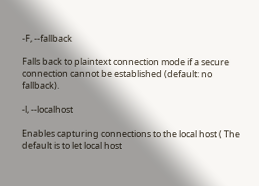-F, --fallback

Falls back to plaintext connection mode if a secure connection cannot be established (default: no fallback).

-l, --localhost

Enables capturing connections to the local host ( The default is to let local host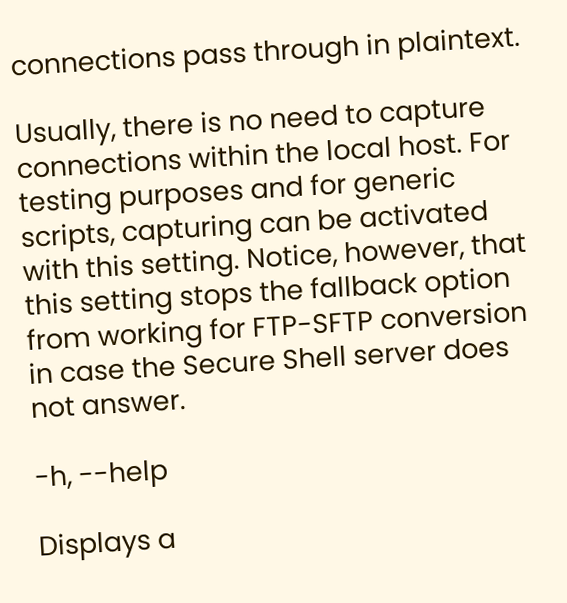connections pass through in plaintext.

Usually, there is no need to capture connections within the local host. For testing purposes and for generic scripts, capturing can be activated with this setting. Notice, however, that this setting stops the fallback option from working for FTP-SFTP conversion in case the Secure Shell server does not answer.

-h, --help

Displays a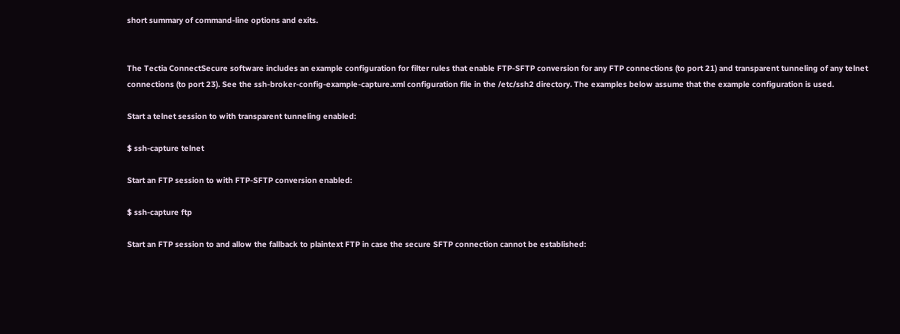short summary of command-line options and exits.


The Tectia ConnectSecure software includes an example configuration for filter rules that enable FTP-SFTP conversion for any FTP connections (to port 21) and transparent tunneling of any telnet connections (to port 23). See the ssh-broker-config-example-capture.xml configuration file in the /etc/ssh2 directory. The examples below assume that the example configuration is used.

Start a telnet session to with transparent tunneling enabled:

$ ssh-capture telnet

Start an FTP session to with FTP-SFTP conversion enabled:

$ ssh-capture ftp

Start an FTP session to and allow the fallback to plaintext FTP in case the secure SFTP connection cannot be established: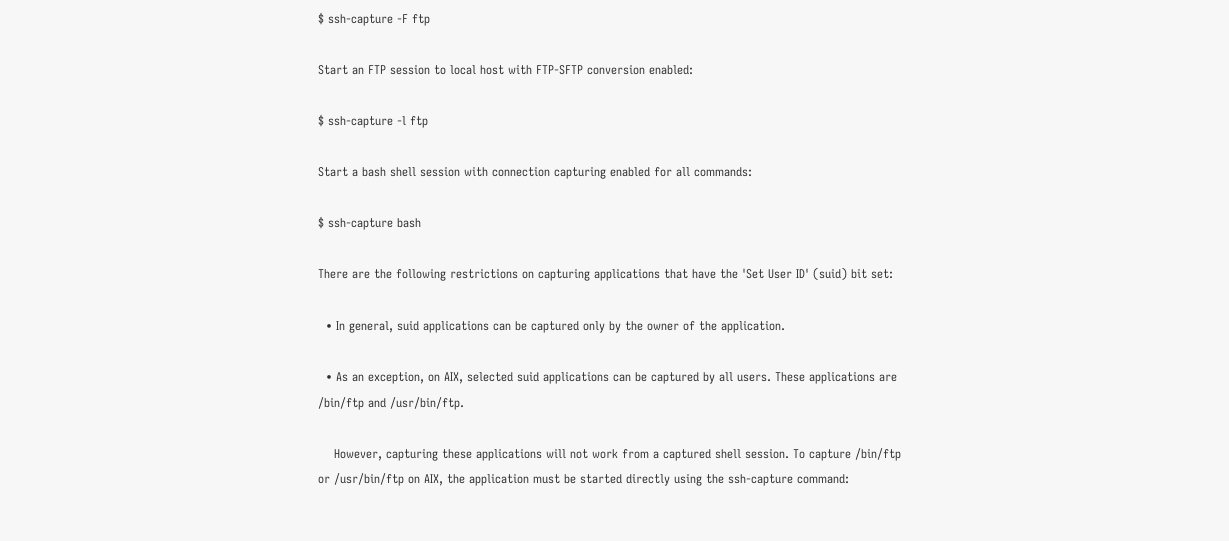$ ssh-capture -F ftp

Start an FTP session to local host with FTP-SFTP conversion enabled:

$ ssh-capture -l ftp

Start a bash shell session with connection capturing enabled for all commands:

$ ssh-capture bash

There are the following restrictions on capturing applications that have the 'Set User ID' (suid) bit set:

  • In general, suid applications can be captured only by the owner of the application.

  • As an exception, on AIX, selected suid applications can be captured by all users. These applications are /bin/ftp and /usr/bin/ftp.

    However, capturing these applications will not work from a captured shell session. To capture /bin/ftp or /usr/bin/ftp on AIX, the application must be started directly using the ssh-capture command: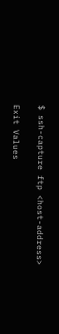$ ssh-capture ftp <host-address>

Exit Values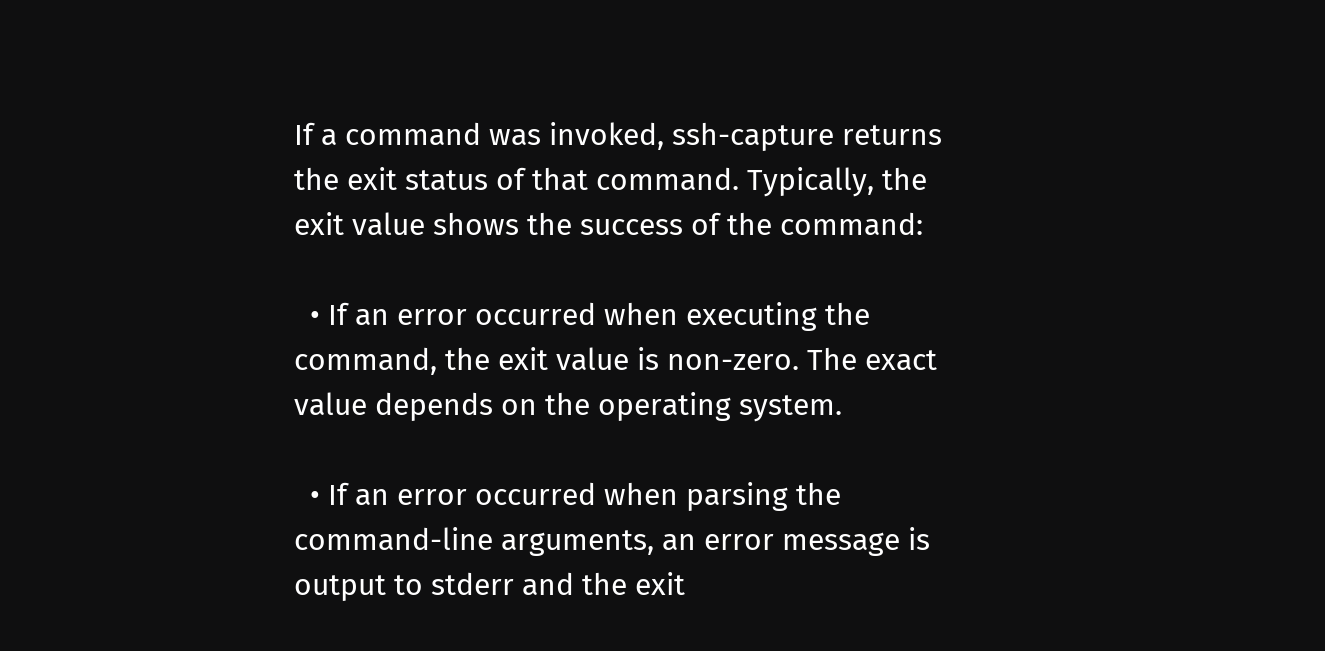If a command was invoked, ssh-capture returns the exit status of that command. Typically, the exit value shows the success of the command:

  • If an error occurred when executing the command, the exit value is non-zero. The exact value depends on the operating system.

  • If an error occurred when parsing the command-line arguments, an error message is output to stderr and the exit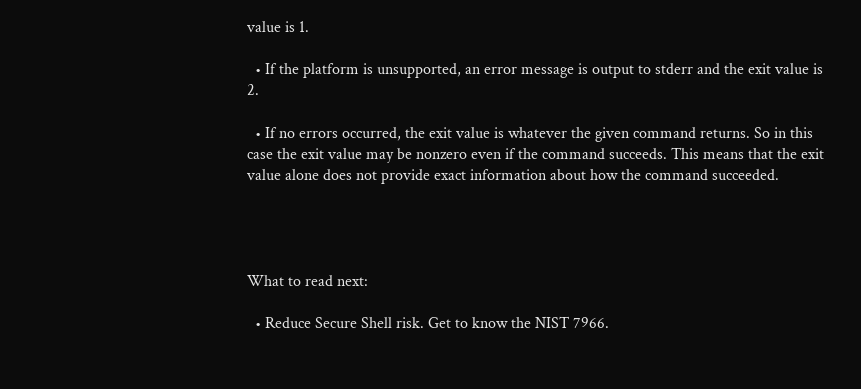value is 1.

  • If the platform is unsupported, an error message is output to stderr and the exit value is 2.

  • If no errors occurred, the exit value is whatever the given command returns. So in this case the exit value may be nonzero even if the command succeeds. This means that the exit value alone does not provide exact information about how the command succeeded.




What to read next:

  • Reduce Secure Shell risk. Get to know the NIST 7966.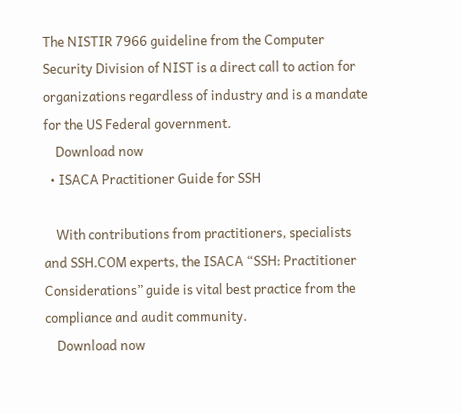The NISTIR 7966 guideline from the Computer Security Division of NIST is a direct call to action for organizations regardless of industry and is a mandate for the US Federal government.
    Download now
  • ISACA Practitioner Guide for SSH

    With contributions from practitioners, specialists and SSH.COM experts, the ISACA “SSH: Practitioner Considerations” guide is vital best practice from the compliance and audit community.
    Download now